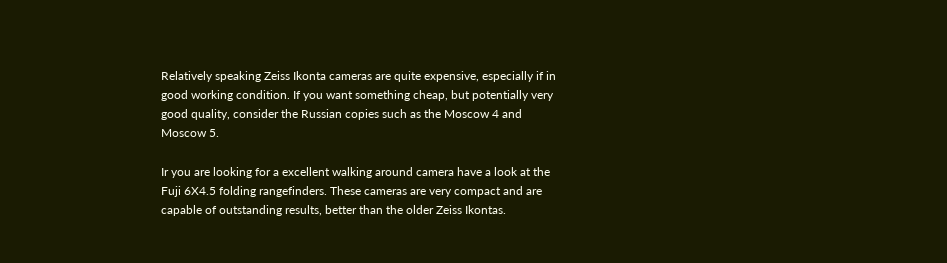Relatively speaking Zeiss Ikonta cameras are quite expensive, especially if in good working condition. If you want something cheap, but potentially very good quality, consider the Russian copies such as the Moscow 4 and Moscow 5.

Ir you are looking for a excellent walking around camera have a look at the Fuji 6X4.5 folding rangefinders. These cameras are very compact and are capable of outstanding results, better than the older Zeiss Ikontas.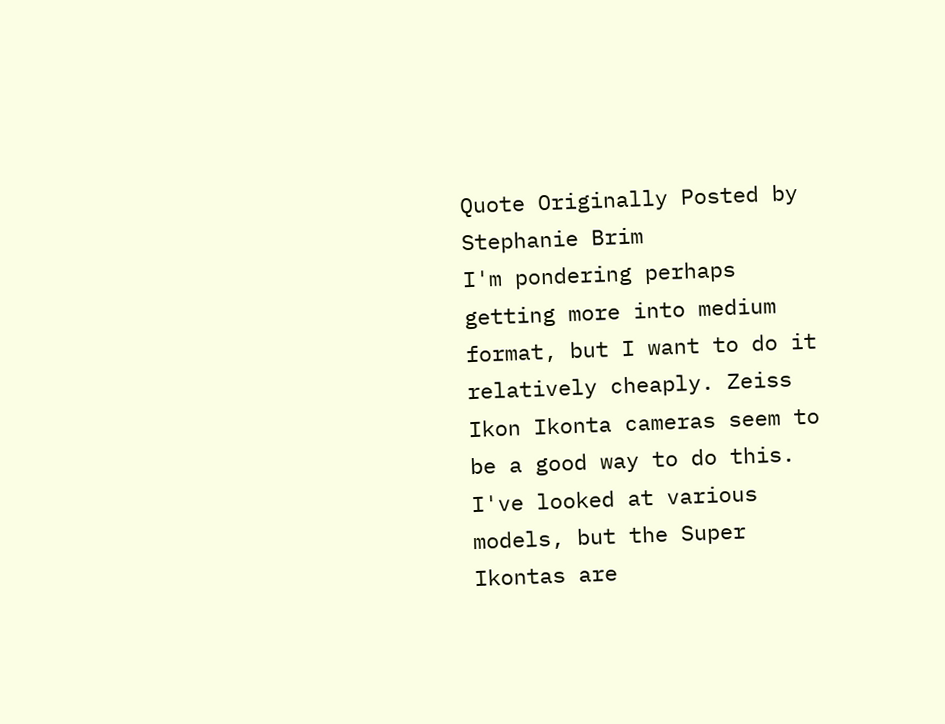Quote Originally Posted by Stephanie Brim
I'm pondering perhaps getting more into medium format, but I want to do it relatively cheaply. Zeiss Ikon Ikonta cameras seem to be a good way to do this. I've looked at various models, but the Super Ikontas are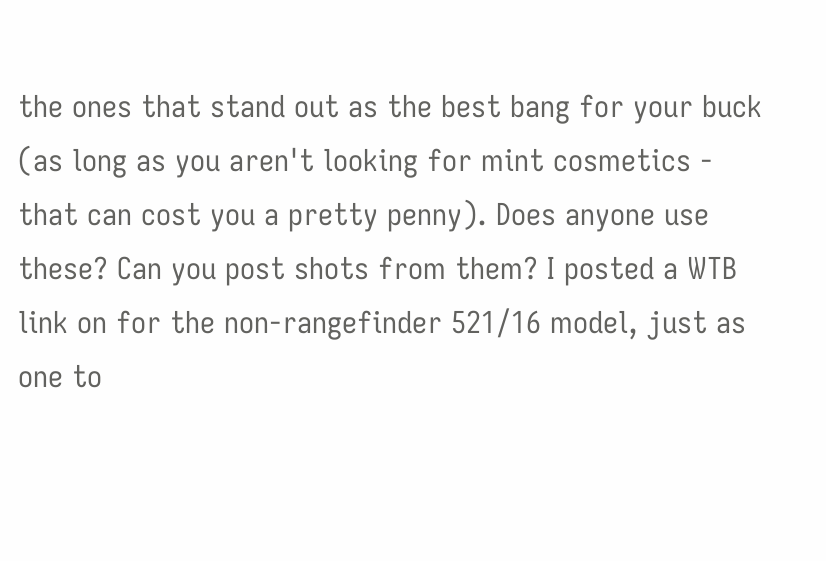the ones that stand out as the best bang for your buck (as long as you aren't looking for mint cosmetics - that can cost you a pretty penny). Does anyone use these? Can you post shots from them? I posted a WTB link on for the non-rangefinder 521/16 model, just as one to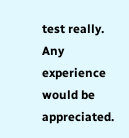test really. Any experience would be appreciated.